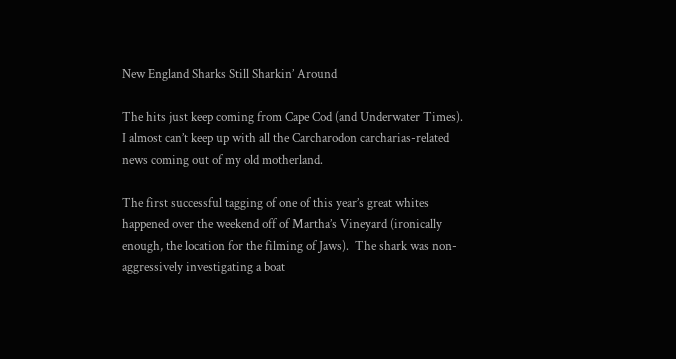New England Sharks Still Sharkin’ Around

The hits just keep coming from Cape Cod (and Underwater Times).  I almost can’t keep up with all the Carcharodon carcharias-related news coming out of my old motherland.

The first successful tagging of one of this year’s great whites happened over the weekend off of Martha’s Vineyard (ironically enough, the location for the filming of Jaws).  The shark was non-aggressively investigating a boat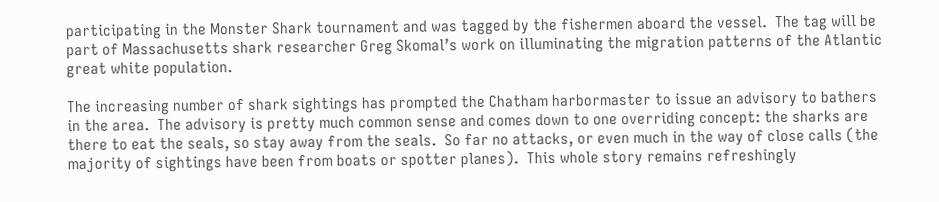participating in the Monster Shark tournament and was tagged by the fishermen aboard the vessel.  The tag will be part of Massachusetts shark researcher Greg Skomal’s work on illuminating the migration patterns of the Atlantic great white population.

The increasing number of shark sightings has prompted the Chatham harbormaster to issue an advisory to bathers in the area.  The advisory is pretty much common sense and comes down to one overriding concept: the sharks are there to eat the seals, so stay away from the seals.  So far no attacks, or even much in the way of close calls (the majority of sightings have been from boats or spotter planes).  This whole story remains refreshingly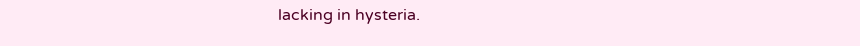lacking in hysteria.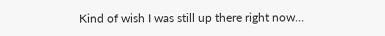Kind of wish I was still up there right now…